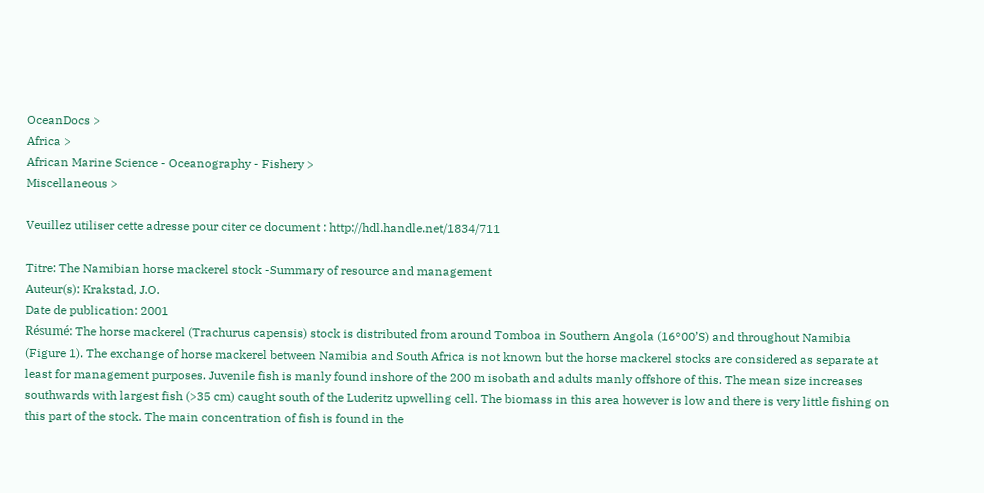OceanDocs >
Africa >
African Marine Science - Oceanography - Fishery >
Miscellaneous >

Veuillez utiliser cette adresse pour citer ce document : http://hdl.handle.net/1834/711

Titre: The Namibian horse mackerel stock -Summary of resource and management
Auteur(s): Krakstad, J.O.
Date de publication: 2001
Résumé: The horse mackerel (Trachurus capensis) stock is distributed from around Tomboa in Southern Angola (16°00’S) and throughout Namibia (Figure 1). The exchange of horse mackerel between Namibia and South Africa is not known but the horse mackerel stocks are considered as separate at least for management purposes. Juvenile fish is manly found inshore of the 200 m isobath and adults manly offshore of this. The mean size increases southwards with largest fish (>35 cm) caught south of the Luderitz upwelling cell. The biomass in this area however is low and there is very little fishing on this part of the stock. The main concentration of fish is found in the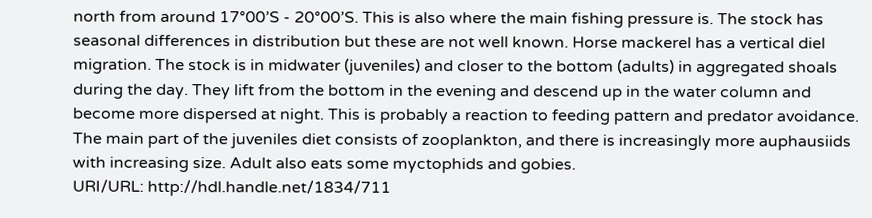north from around 17°00’S - 20°00’S. This is also where the main fishing pressure is. The stock has seasonal differences in distribution but these are not well known. Horse mackerel has a vertical diel migration. The stock is in midwater (juveniles) and closer to the bottom (adults) in aggregated shoals during the day. They lift from the bottom in the evening and descend up in the water column and become more dispersed at night. This is probably a reaction to feeding pattern and predator avoidance. The main part of the juveniles diet consists of zooplankton, and there is increasingly more auphausiids with increasing size. Adult also eats some myctophids and gobies.
URI/URL: http://hdl.handle.net/1834/711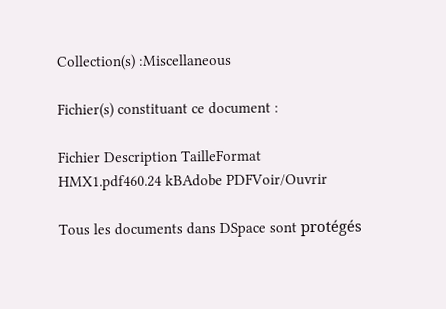Collection(s) :Miscellaneous

Fichier(s) constituant ce document :

Fichier Description TailleFormat
HMX1.pdf460.24 kBAdobe PDFVoir/Ouvrir

Tous les documents dans DSpace sont protégés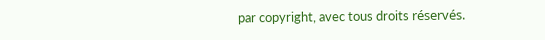par copyright, avec tous droits réservés.